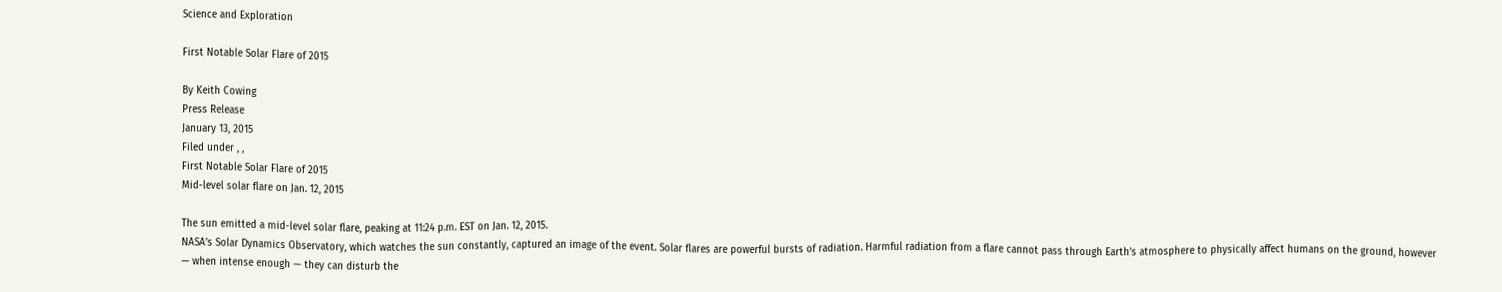Science and Exploration

First Notable Solar Flare of 2015

By Keith Cowing
Press Release
January 13, 2015
Filed under , ,
First Notable Solar Flare of 2015
Mid-level solar flare on Jan. 12, 2015

The sun emitted a mid-level solar flare, peaking at 11:24 p.m. EST on Jan. 12, 2015.
NASA’s Solar Dynamics Observatory, which watches the sun constantly, captured an image of the event. Solar flares are powerful bursts of radiation. Harmful radiation from a flare cannot pass through Earth’s atmosphere to physically affect humans on the ground, however — when intense enough — they can disturb the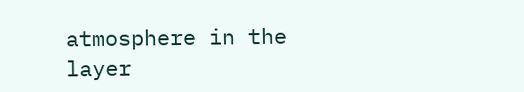atmosphere in the layer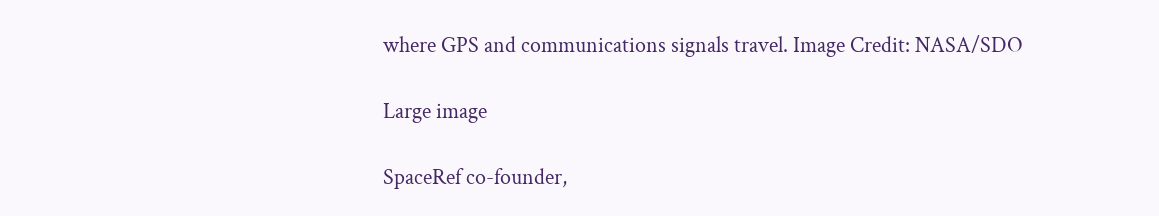where GPS and communications signals travel. Image Credit: NASA/SDO

Large image

SpaceRef co-founder,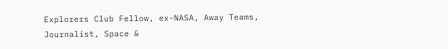Explorers Club Fellow, ex-NASA, Away Teams, Journalist, Space &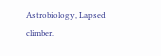Astrobiology, Lapsed climber.